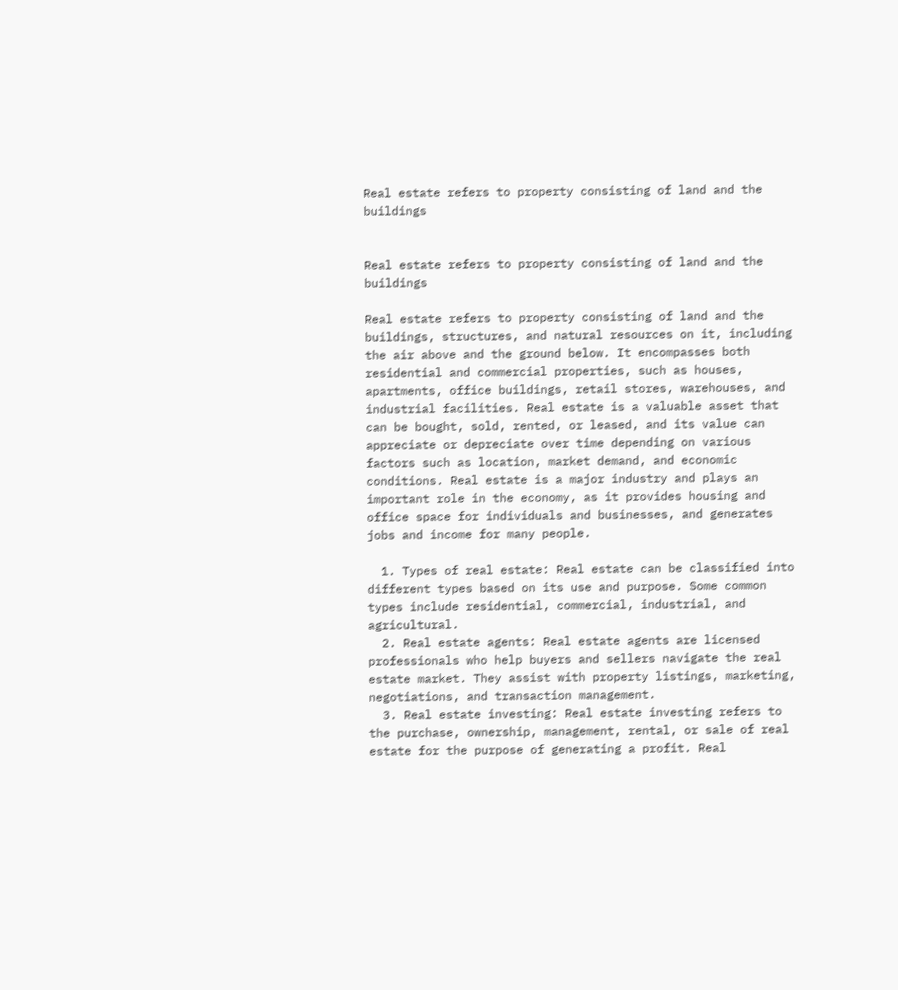Real estate refers to property consisting of land and the buildings


Real estate refers to property consisting of land and the buildings

Real estate refers to property consisting of land and the buildings, structures, and natural resources on it, including the air above and the ground below. It encompasses both residential and commercial properties, such as houses, apartments, office buildings, retail stores, warehouses, and industrial facilities. Real estate is a valuable asset that can be bought, sold, rented, or leased, and its value can appreciate or depreciate over time depending on various factors such as location, market demand, and economic conditions. Real estate is a major industry and plays an important role in the economy, as it provides housing and office space for individuals and businesses, and generates jobs and income for many people.

  1. Types of real estate: Real estate can be classified into different types based on its use and purpose. Some common types include residential, commercial, industrial, and agricultural.
  2. Real estate agents: Real estate agents are licensed professionals who help buyers and sellers navigate the real estate market. They assist with property listings, marketing, negotiations, and transaction management.
  3. Real estate investing: Real estate investing refers to the purchase, ownership, management, rental, or sale of real estate for the purpose of generating a profit. Real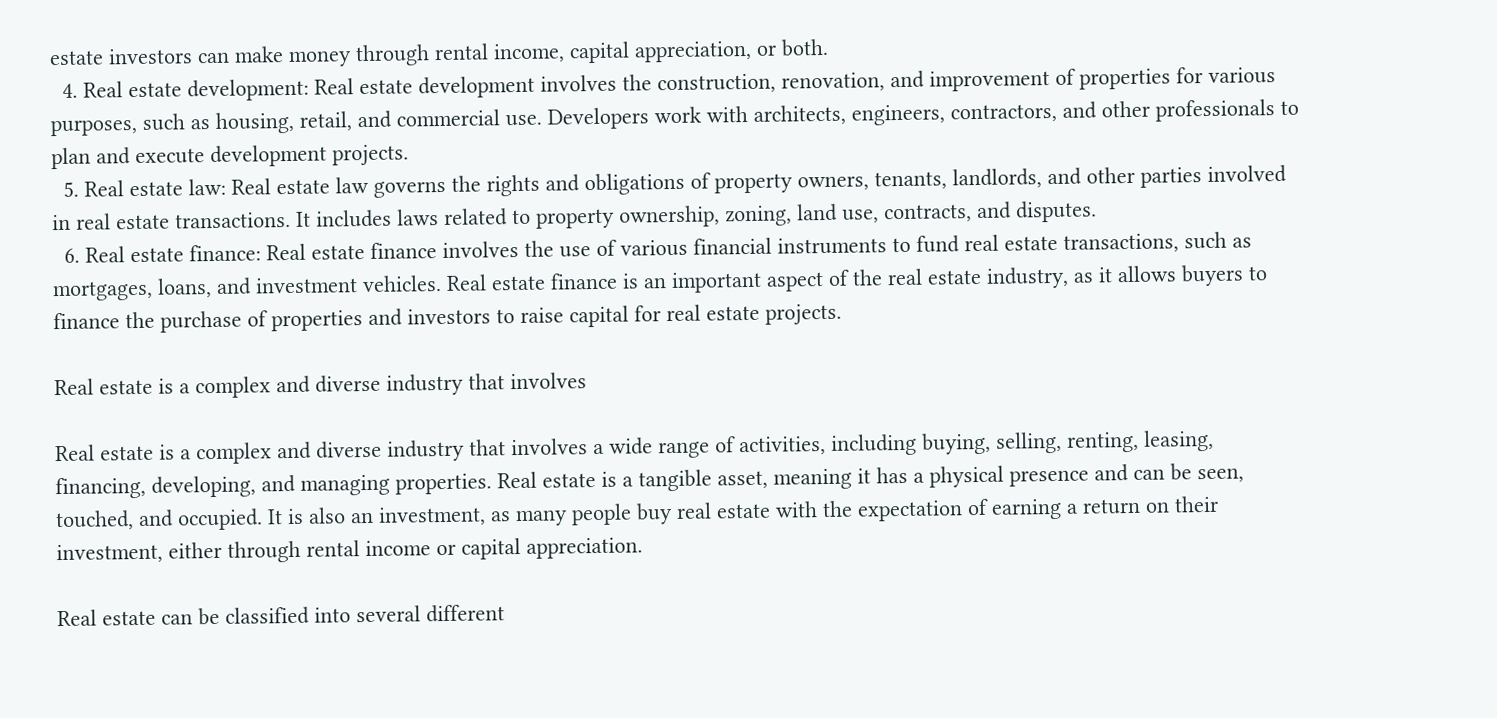estate investors can make money through rental income, capital appreciation, or both.
  4. Real estate development: Real estate development involves the construction, renovation, and improvement of properties for various purposes, such as housing, retail, and commercial use. Developers work with architects, engineers, contractors, and other professionals to plan and execute development projects.
  5. Real estate law: Real estate law governs the rights and obligations of property owners, tenants, landlords, and other parties involved in real estate transactions. It includes laws related to property ownership, zoning, land use, contracts, and disputes.
  6. Real estate finance: Real estate finance involves the use of various financial instruments to fund real estate transactions, such as mortgages, loans, and investment vehicles. Real estate finance is an important aspect of the real estate industry, as it allows buyers to finance the purchase of properties and investors to raise capital for real estate projects.

Real estate is a complex and diverse industry that involves

Real estate is a complex and diverse industry that involves a wide range of activities, including buying, selling, renting, leasing, financing, developing, and managing properties. Real estate is a tangible asset, meaning it has a physical presence and can be seen, touched, and occupied. It is also an investment, as many people buy real estate with the expectation of earning a return on their investment, either through rental income or capital appreciation.

Real estate can be classified into several different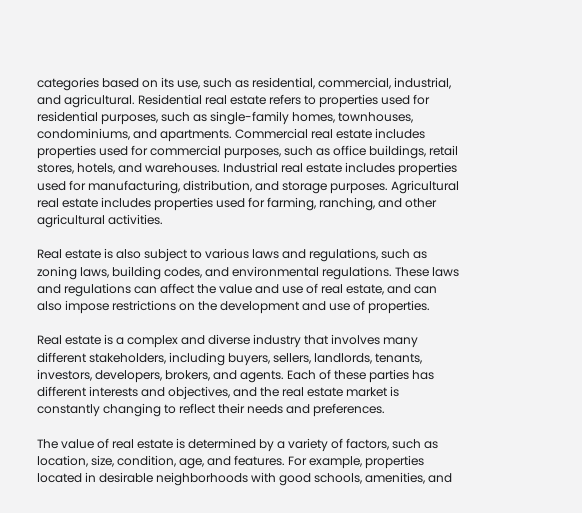categories based on its use, such as residential, commercial, industrial, and agricultural. Residential real estate refers to properties used for residential purposes, such as single-family homes, townhouses, condominiums, and apartments. Commercial real estate includes properties used for commercial purposes, such as office buildings, retail stores, hotels, and warehouses. Industrial real estate includes properties used for manufacturing, distribution, and storage purposes. Agricultural real estate includes properties used for farming, ranching, and other agricultural activities.

Real estate is also subject to various laws and regulations, such as zoning laws, building codes, and environmental regulations. These laws and regulations can affect the value and use of real estate, and can also impose restrictions on the development and use of properties.

Real estate is a complex and diverse industry that involves many different stakeholders, including buyers, sellers, landlords, tenants, investors, developers, brokers, and agents. Each of these parties has different interests and objectives, and the real estate market is constantly changing to reflect their needs and preferences.

The value of real estate is determined by a variety of factors, such as location, size, condition, age, and features. For example, properties located in desirable neighborhoods with good schools, amenities, and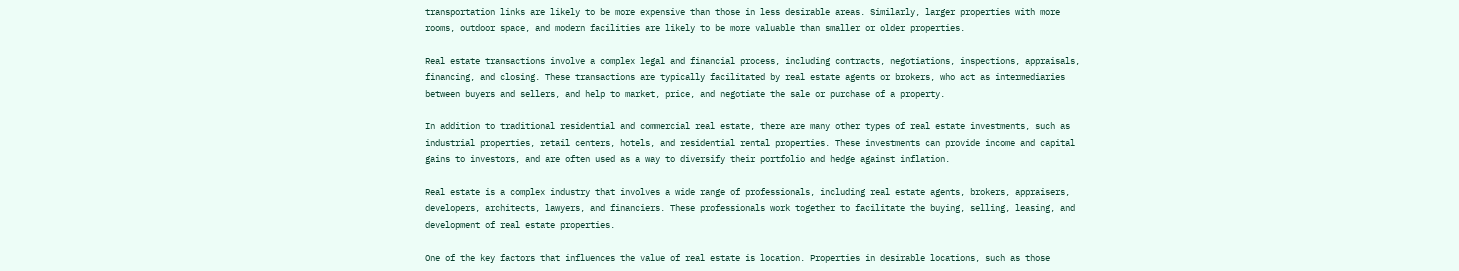transportation links are likely to be more expensive than those in less desirable areas. Similarly, larger properties with more rooms, outdoor space, and modern facilities are likely to be more valuable than smaller or older properties.

Real estate transactions involve a complex legal and financial process, including contracts, negotiations, inspections, appraisals, financing, and closing. These transactions are typically facilitated by real estate agents or brokers, who act as intermediaries between buyers and sellers, and help to market, price, and negotiate the sale or purchase of a property.

In addition to traditional residential and commercial real estate, there are many other types of real estate investments, such as industrial properties, retail centers, hotels, and residential rental properties. These investments can provide income and capital gains to investors, and are often used as a way to diversify their portfolio and hedge against inflation.

Real estate is a complex industry that involves a wide range of professionals, including real estate agents, brokers, appraisers, developers, architects, lawyers, and financiers. These professionals work together to facilitate the buying, selling, leasing, and development of real estate properties.

One of the key factors that influences the value of real estate is location. Properties in desirable locations, such as those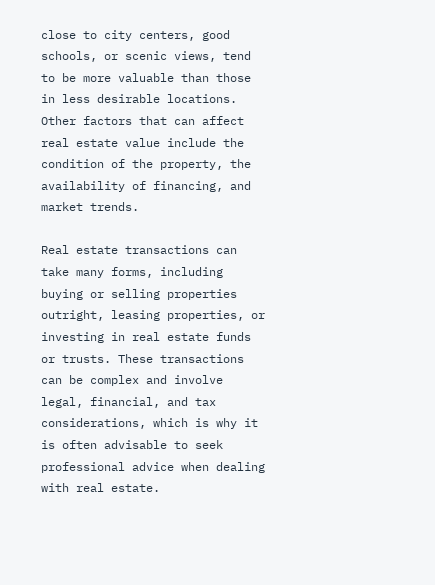close to city centers, good schools, or scenic views, tend to be more valuable than those in less desirable locations. Other factors that can affect real estate value include the condition of the property, the availability of financing, and market trends.

Real estate transactions can take many forms, including buying or selling properties outright, leasing properties, or investing in real estate funds or trusts. These transactions can be complex and involve legal, financial, and tax considerations, which is why it is often advisable to seek professional advice when dealing with real estate.